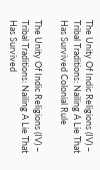The Unity Of Indic Religions (IV) – Tribal Traditions: Nailing A Lie That Has Survived Colonial Rule

The Unity Of Indic Religions (IV) – Tribal Traditions: Nailing A Lie That Has Survived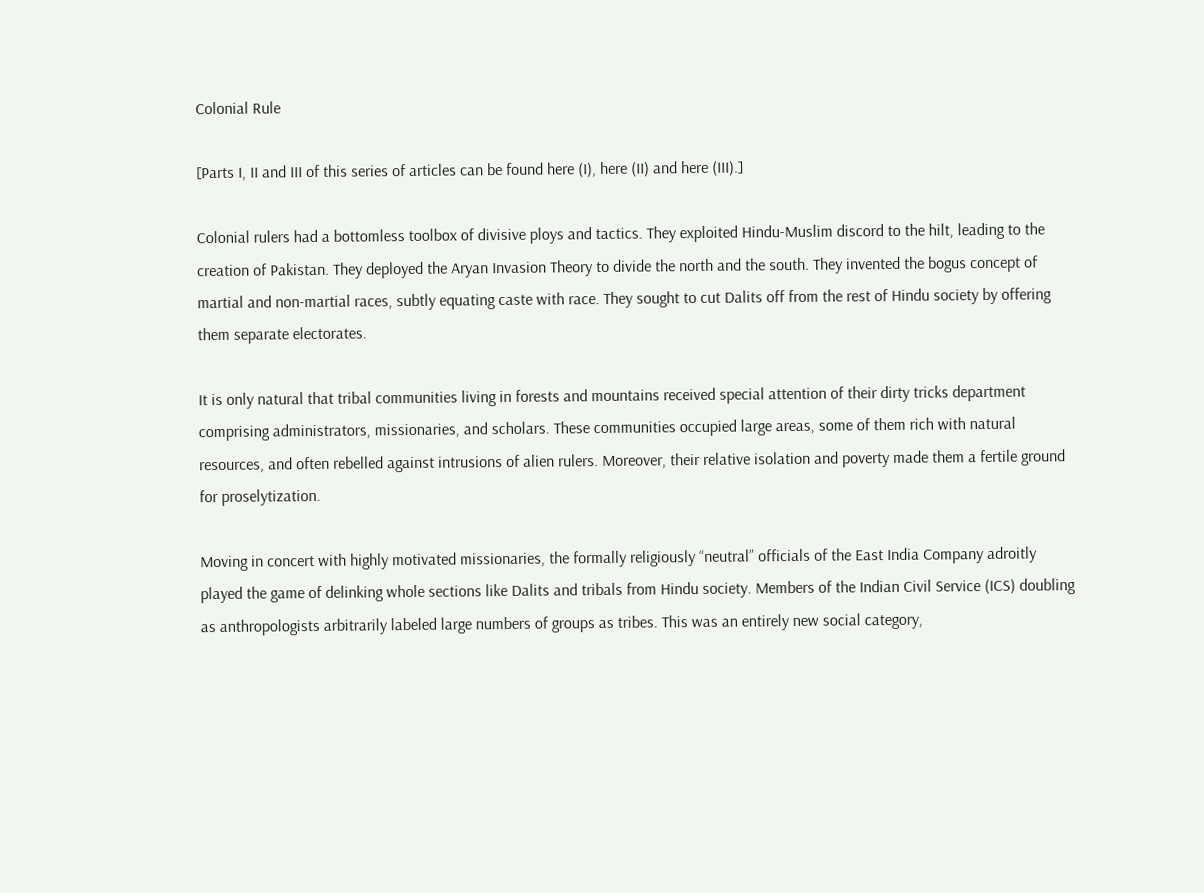Colonial Rule

[Parts I, II and III of this series of articles can be found here (I), here (II) and here (III).]

Colonial rulers had a bottomless toolbox of divisive ploys and tactics. They exploited Hindu-Muslim discord to the hilt, leading to the creation of Pakistan. They deployed the Aryan Invasion Theory to divide the north and the south. They invented the bogus concept of martial and non-martial races, subtly equating caste with race. They sought to cut Dalits off from the rest of Hindu society by offering them separate electorates.

It is only natural that tribal communities living in forests and mountains received special attention of their dirty tricks department comprising administrators, missionaries, and scholars. These communities occupied large areas, some of them rich with natural resources, and often rebelled against intrusions of alien rulers. Moreover, their relative isolation and poverty made them a fertile ground for proselytization.

Moving in concert with highly motivated missionaries, the formally religiously “neutral” officials of the East India Company adroitly played the game of delinking whole sections like Dalits and tribals from Hindu society. Members of the Indian Civil Service (ICS) doubling as anthropologists arbitrarily labeled large numbers of groups as tribes. This was an entirely new social category,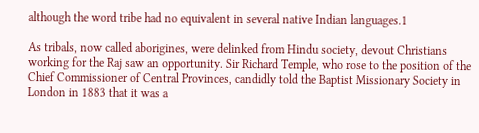although the word tribe had no equivalent in several native Indian languages.1

As tribals, now called aborigines, were delinked from Hindu society, devout Christians working for the Raj saw an opportunity. Sir Richard Temple, who rose to the position of the Chief Commissioner of Central Provinces, candidly told the Baptist Missionary Society in London in 1883 that it was a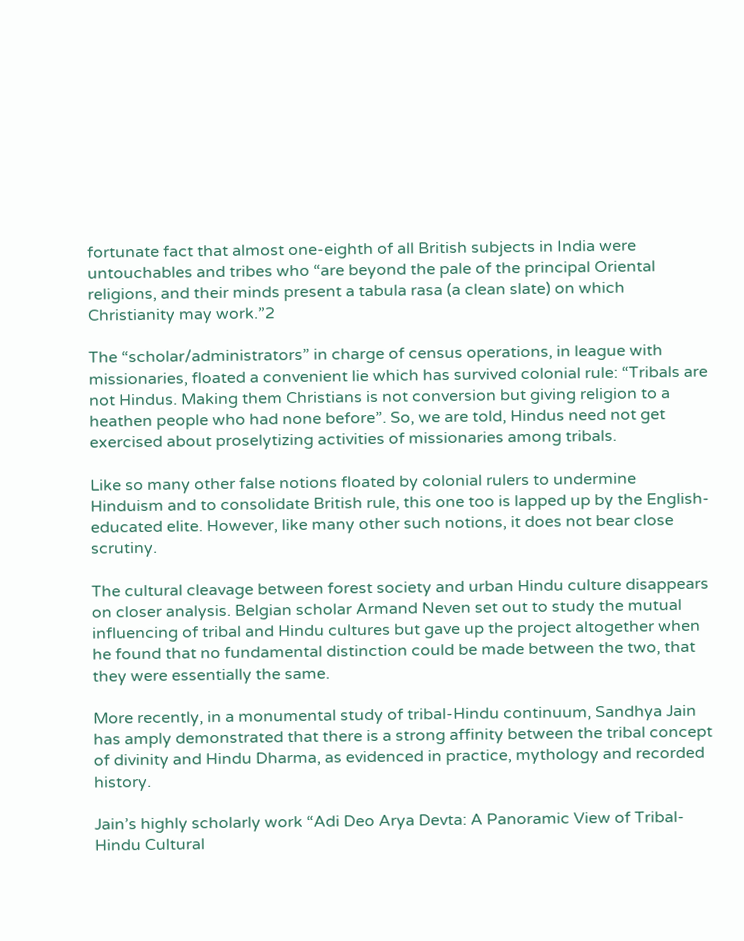fortunate fact that almost one-eighth of all British subjects in India were untouchables and tribes who “are beyond the pale of the principal Oriental religions, and their minds present a tabula rasa (a clean slate) on which Christianity may work.”2

The “scholar/administrators” in charge of census operations, in league with missionaries, floated a convenient lie which has survived colonial rule: “Tribals are not Hindus. Making them Christians is not conversion but giving religion to a heathen people who had none before”. So, we are told, Hindus need not get exercised about proselytizing activities of missionaries among tribals.

Like so many other false notions floated by colonial rulers to undermine Hinduism and to consolidate British rule, this one too is lapped up by the English-educated elite. However, like many other such notions, it does not bear close scrutiny.

The cultural cleavage between forest society and urban Hindu culture disappears on closer analysis. Belgian scholar Armand Neven set out to study the mutual influencing of tribal and Hindu cultures but gave up the project altogether when he found that no fundamental distinction could be made between the two, that they were essentially the same.

More recently, in a monumental study of tribal-Hindu continuum, Sandhya Jain has amply demonstrated that there is a strong affinity between the tribal concept of divinity and Hindu Dharma, as evidenced in practice, mythology and recorded history.

Jain’s highly scholarly work “Adi Deo Arya Devta: A Panoramic View of Tribal-Hindu Cultural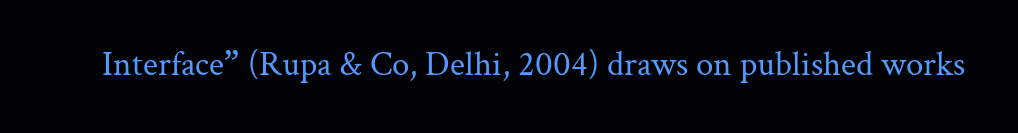Interface” (Rupa & Co, Delhi, 2004) draws on published works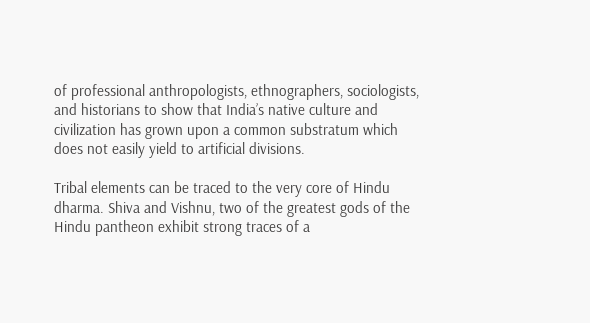of professional anthropologists, ethnographers, sociologists, and historians to show that India’s native culture and civilization has grown upon a common substratum which does not easily yield to artificial divisions.

Tribal elements can be traced to the very core of Hindu dharma. Shiva and Vishnu, two of the greatest gods of the Hindu pantheon exhibit strong traces of a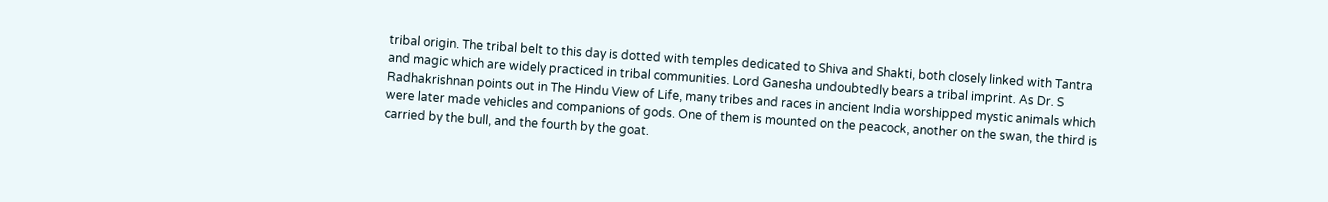tribal origin. The tribal belt to this day is dotted with temples dedicated to Shiva and Shakti, both closely linked with Tantra and magic which are widely practiced in tribal communities. Lord Ganesha undoubtedly bears a tribal imprint. As Dr. S Radhakrishnan points out in The Hindu View of Life, many tribes and races in ancient India worshipped mystic animals which were later made vehicles and companions of gods. One of them is mounted on the peacock, another on the swan, the third is carried by the bull, and the fourth by the goat.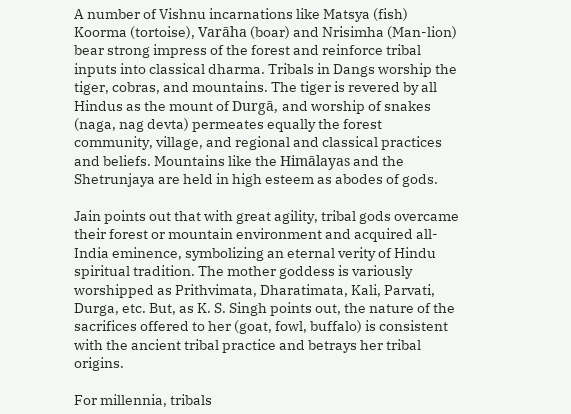A number of Vishnu incarnations like Matsya (fish) Koorma (tortoise), Varāha (boar) and Nrisimha (Man-lion) bear strong impress of the forest and reinforce tribal inputs into classical dharma. Tribals in Dangs worship the tiger, cobras, and mountains. The tiger is revered by all Hindus as the mount of Durgā, and worship of snakes (naga, nag devta) permeates equally the forest community, village, and regional and classical practices and beliefs. Mountains like the Himālayas and the Shetrunjaya are held in high esteem as abodes of gods.

Jain points out that with great agility, tribal gods overcame their forest or mountain environment and acquired all-India eminence, symbolizing an eternal verity of Hindu spiritual tradition. The mother goddess is variously worshipped as Prithvimata, Dharatimata, Kali, Parvati, Durga, etc. But, as K. S. Singh points out, the nature of the sacrifices offered to her (goat, fowl, buffalo) is consistent with the ancient tribal practice and betrays her tribal origins.

For millennia, tribals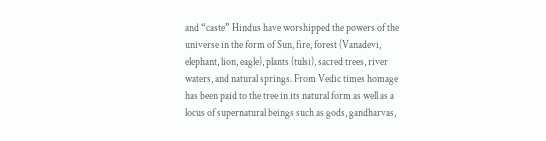and “caste” Hindus have worshipped the powers of the universe in the form of Sun, fire, forest (Vanadevi, elephant, lion, eagle), plants (tulsi), sacred trees, river waters, and natural springs. From Vedic times homage has been paid to the tree in its natural form as well as a locus of supernatural beings such as gods, gandharvas,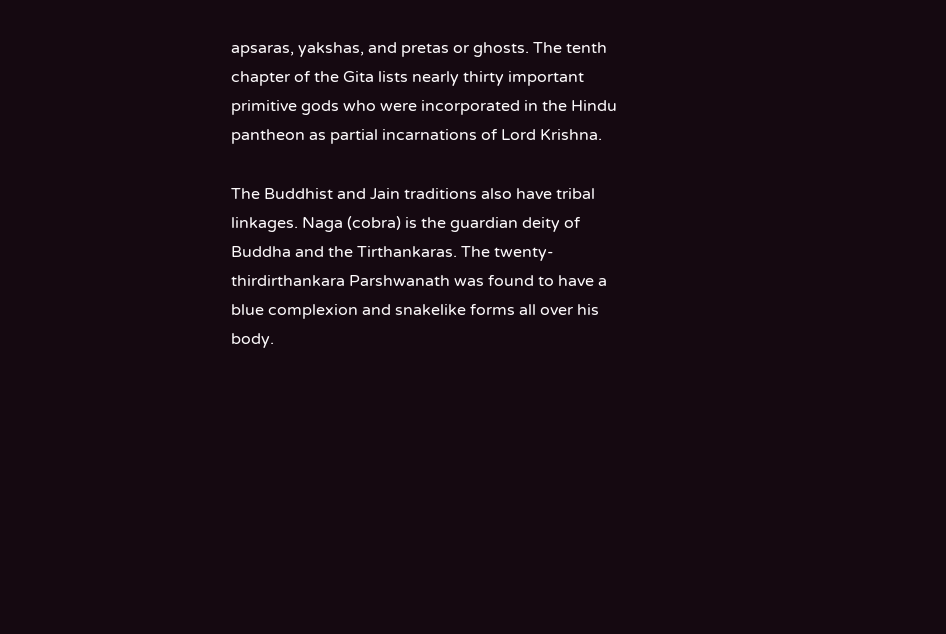apsaras, yakshas, and pretas or ghosts. The tenth chapter of the Gita lists nearly thirty important primitive gods who were incorporated in the Hindu pantheon as partial incarnations of Lord Krishna.

The Buddhist and Jain traditions also have tribal linkages. Naga (cobra) is the guardian deity of Buddha and the Tirthankaras. The twenty-thirdirthankara Parshwanath was found to have a blue complexion and snakelike forms all over his body.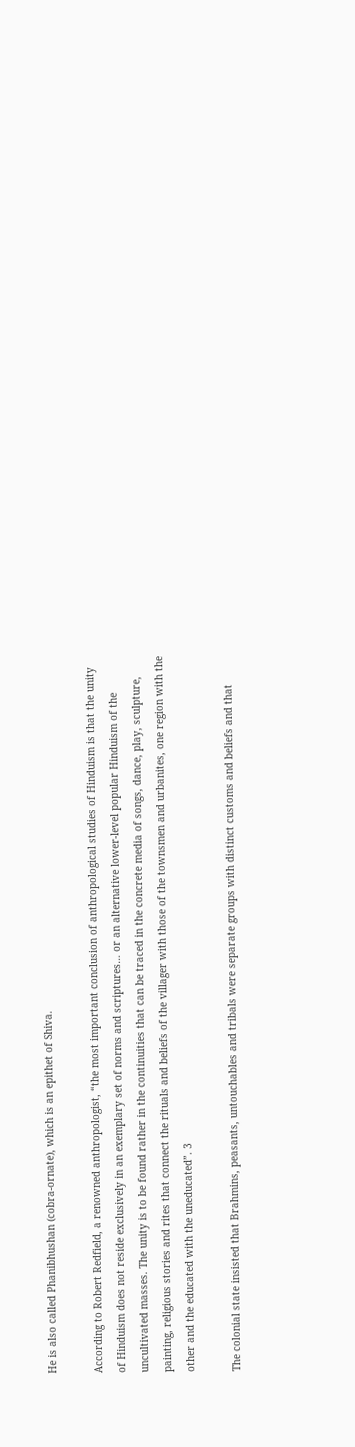He is also called Phanibhushan (cobra-ornate), which is an epithet of Shiva.

According to Robert Redfield, a renowned anthropologist, “the most important conclusion of anthropological studies of Hinduism is that the unity of Hinduism does not reside exclusively in an exemplary set of norms and scriptures… or an alternative lower-level popular Hinduism of the uncultivated masses. The unity is to be found rather in the continuities that can be traced in the concrete media of songs, dance, play, sculpture, painting, religious stories and rites that connect the rituals and beliefs of the villager with those of the townsmen and urbanites, one region with the other and the educated with the uneducated”. 3

The colonial state insisted that Brahmins, peasants, untouchables and tribals were separate groups with distinct customs and beliefs and that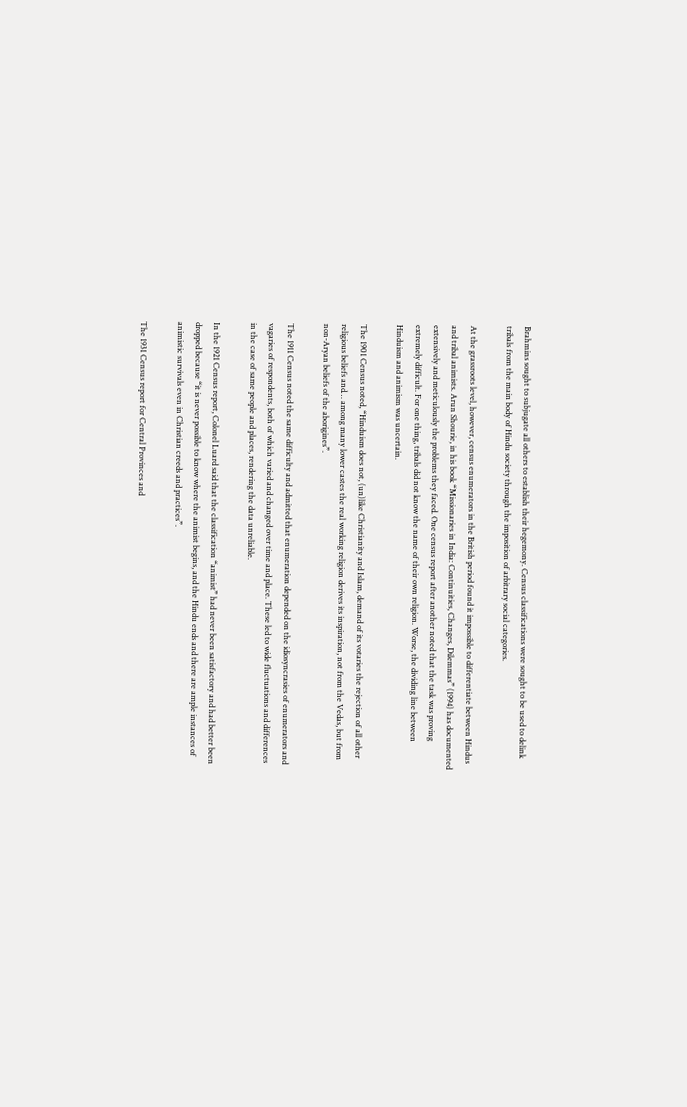Brahmins sought to subjugate all others to establish their hegemony. Census classifications were sought to be used to delink tribals from the main body of Hindu society through the imposition of arbitrary social categories.

At the grassroots level, however, census enumerators in the British period found it impossible to differentiate between Hindus and tribal animists. Arun Shourie, in his book “Missionaries in India: Continuities, Changes, Dilemmas” (1994) has documented extensively and meticulously the problems they faced. One census report after another noted that the task was proving extremely difficult. For one thing, tribals did not know the name of their own religion. Worse, the dividing line between Hinduism and animism was uncertain.

The 1901 Census noted, “Hinduism does not, (un)like Christianity and Islam, demand of its votaries the rejection of all other religious beliefs and… among many lower castes the real working religion derives its inspiration, not from the Vedas, but from non-Aryan beliefs of the aborigines”.

The 1911 Census noted the same difficulty and admitted that enumeration depended on the idiosyncrasies of enumerators and vagaries of respondents, both of which varied and changed over time and place. These led to wide fluctuations and differences in the case of same people and places, rendering the data unreliable.

In the 1921 Census report, Colonel Luard said that the classification “animist” had never been satisfactory and had better been dropped because “it is never possible to know where the animist begins, and the Hindu ends and there are ample instances of animistic survivals even in Christian creeds and practices”.

The 1931 Census report for Central Provinces and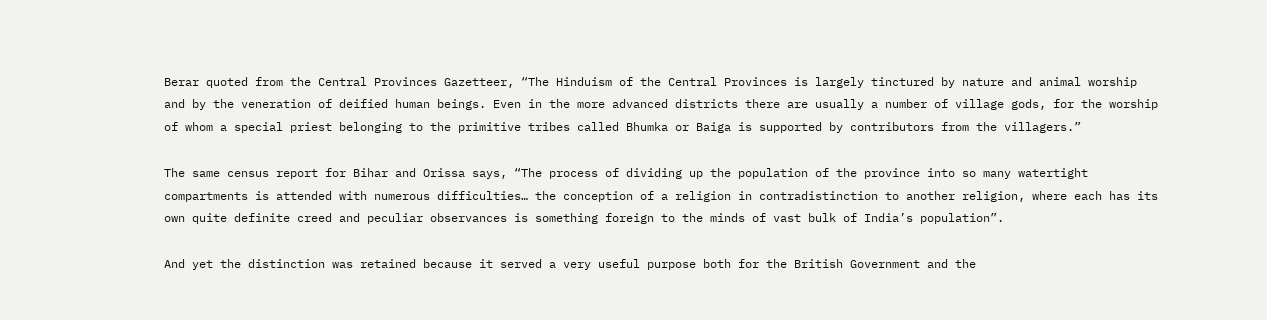Berar quoted from the Central Provinces Gazetteer, “The Hinduism of the Central Provinces is largely tinctured by nature and animal worship and by the veneration of deified human beings. Even in the more advanced districts there are usually a number of village gods, for the worship of whom a special priest belonging to the primitive tribes called Bhumka or Baiga is supported by contributors from the villagers.”

The same census report for Bihar and Orissa says, “The process of dividing up the population of the province into so many watertight compartments is attended with numerous difficulties… the conception of a religion in contradistinction to another religion, where each has its own quite definite creed and peculiar observances is something foreign to the minds of vast bulk of India’s population”.

And yet the distinction was retained because it served a very useful purpose both for the British Government and the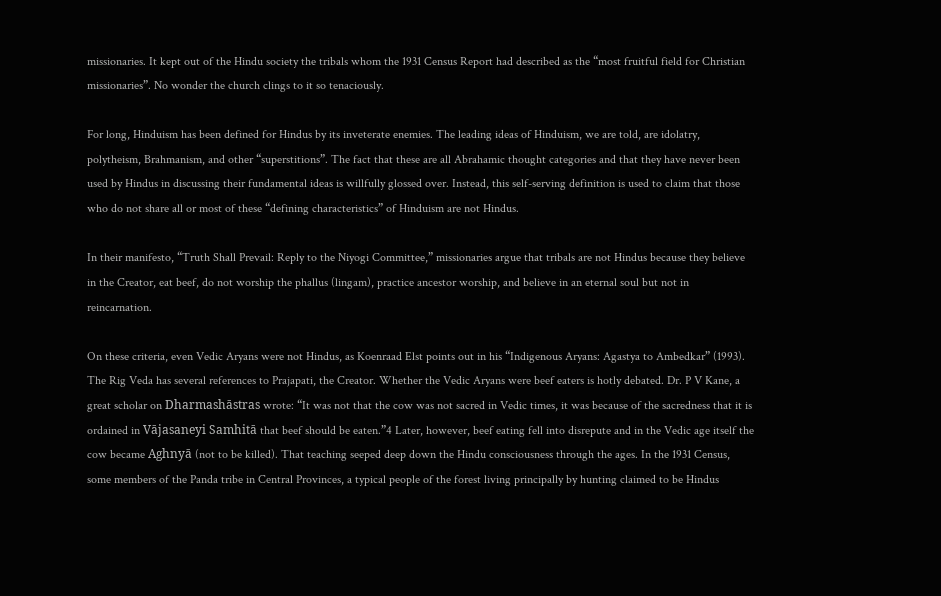missionaries. It kept out of the Hindu society the tribals whom the 1931 Census Report had described as the “most fruitful field for Christian missionaries”. No wonder the church clings to it so tenaciously.

For long, Hinduism has been defined for Hindus by its inveterate enemies. The leading ideas of Hinduism, we are told, are idolatry, polytheism, Brahmanism, and other “superstitions”. The fact that these are all Abrahamic thought categories and that they have never been used by Hindus in discussing their fundamental ideas is willfully glossed over. Instead, this self-serving definition is used to claim that those who do not share all or most of these “defining characteristics” of Hinduism are not Hindus.

In their manifesto, “Truth Shall Prevail: Reply to the Niyogi Committee,” missionaries argue that tribals are not Hindus because they believe in the Creator, eat beef, do not worship the phallus (lingam), practice ancestor worship, and believe in an eternal soul but not in reincarnation.

On these criteria, even Vedic Aryans were not Hindus, as Koenraad Elst points out in his “Indigenous Aryans: Agastya to Ambedkar” (1993). The Rig Veda has several references to Prajapati, the Creator. Whether the Vedic Aryans were beef eaters is hotly debated. Dr. P V Kane, a great scholar on Dharmashāstras wrote: “It was not that the cow was not sacred in Vedic times, it was because of the sacredness that it is ordained in Vājasaneyi Samhitā that beef should be eaten.”4 Later, however, beef eating fell into disrepute and in the Vedic age itself the cow became Aghnyā (not to be killed). That teaching seeped deep down the Hindu consciousness through the ages. In the 1931 Census, some members of the Panda tribe in Central Provinces, a typical people of the forest living principally by hunting claimed to be Hindus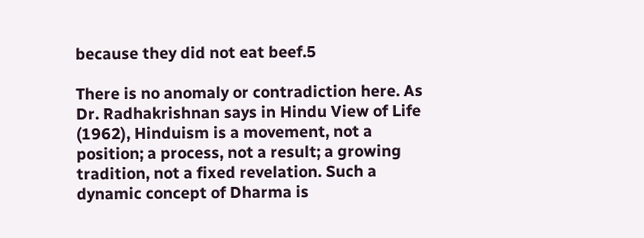because they did not eat beef.5

There is no anomaly or contradiction here. As Dr. Radhakrishnan says in Hindu View of Life (1962), Hinduism is a movement, not a position; a process, not a result; a growing tradition, not a fixed revelation. Such a dynamic concept of Dharma is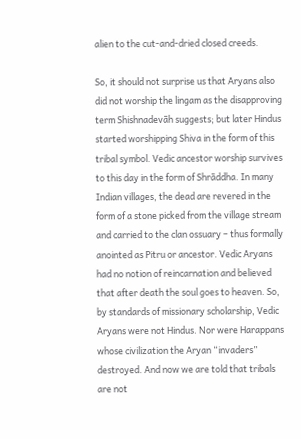alien to the cut-and-dried closed creeds.

So, it should not surprise us that Aryans also did not worship the lingam as the disapproving term Shishnadevāh suggests; but later Hindus started worshipping Shiva in the form of this tribal symbol. Vedic ancestor worship survives to this day in the form of Shrāddha. In many Indian villages, the dead are revered in the form of a stone picked from the village stream and carried to the clan ossuary – thus formally anointed as Pitru or ancestor. Vedic Aryans had no notion of reincarnation and believed that after death the soul goes to heaven. So, by standards of missionary scholarship, Vedic Aryans were not Hindus. Nor were Harappans whose civilization the Aryan “invaders” destroyed. And now we are told that tribals are not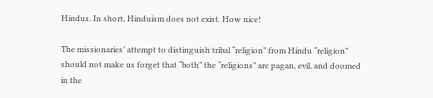Hindus. In short, Hinduism does not exist. How nice!

The missionaries’ attempt to distinguish tribal “religion” from Hindu “religion” should not make us forget that “both” the “religions” are pagan, evil, and doomed in the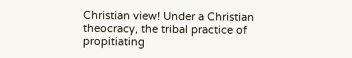Christian view! Under a Christian theocracy, the tribal practice of propitiating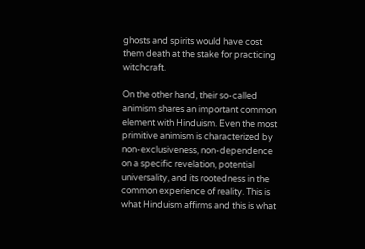ghosts and spirits would have cost them death at the stake for practicing witchcraft.

On the other hand, their so-called animism shares an important common element with Hinduism. Even the most primitive animism is characterized by non-exclusiveness, non-dependence on a specific revelation, potential universality, and its rootedness in the common experience of reality. This is what Hinduism affirms and this is what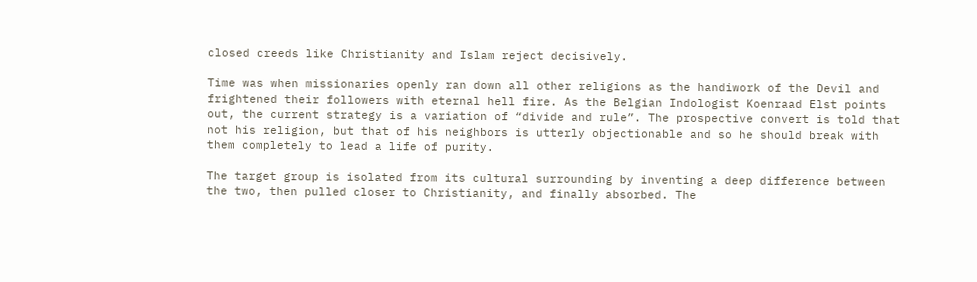closed creeds like Christianity and Islam reject decisively.

Time was when missionaries openly ran down all other religions as the handiwork of the Devil and frightened their followers with eternal hell fire. As the Belgian Indologist Koenraad Elst points out, the current strategy is a variation of “divide and rule”. The prospective convert is told that not his religion, but that of his neighbors is utterly objectionable and so he should break with them completely to lead a life of purity.

The target group is isolated from its cultural surrounding by inventing a deep difference between the two, then pulled closer to Christianity, and finally absorbed. The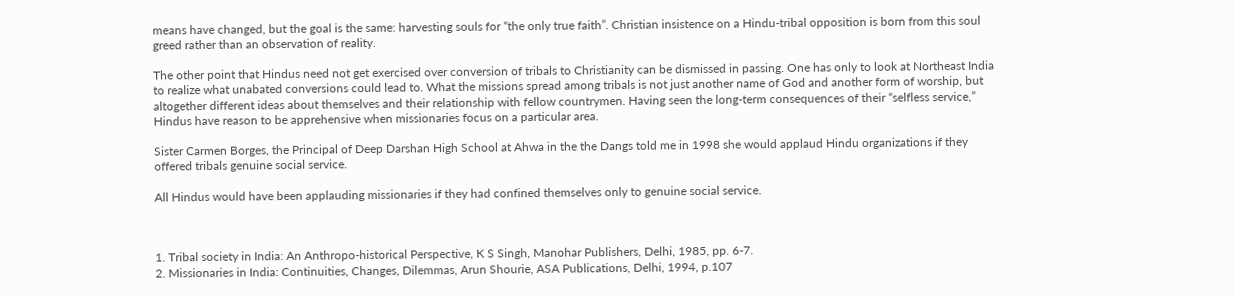means have changed, but the goal is the same: harvesting souls for “the only true faith”. Christian insistence on a Hindu-tribal opposition is born from this soul greed rather than an observation of reality.

The other point that Hindus need not get exercised over conversion of tribals to Christianity can be dismissed in passing. One has only to look at Northeast India to realize what unabated conversions could lead to. What the missions spread among tribals is not just another name of God and another form of worship, but altogether different ideas about themselves and their relationship with fellow countrymen. Having seen the long-term consequences of their “selfless service,” Hindus have reason to be apprehensive when missionaries focus on a particular area.

Sister Carmen Borges, the Principal of Deep Darshan High School at Ahwa in the the Dangs told me in 1998 she would applaud Hindu organizations if they offered tribals genuine social service.

All Hindus would have been applauding missionaries if they had confined themselves only to genuine social service.



1. Tribal society in India: An Anthropo-historical Perspective, K S Singh, Manohar Publishers, Delhi, 1985, pp. 6-7.
2. Missionaries in India: Continuities, Changes, Dilemmas, Arun Shourie, ASA Publications, Delhi, 1994, p.107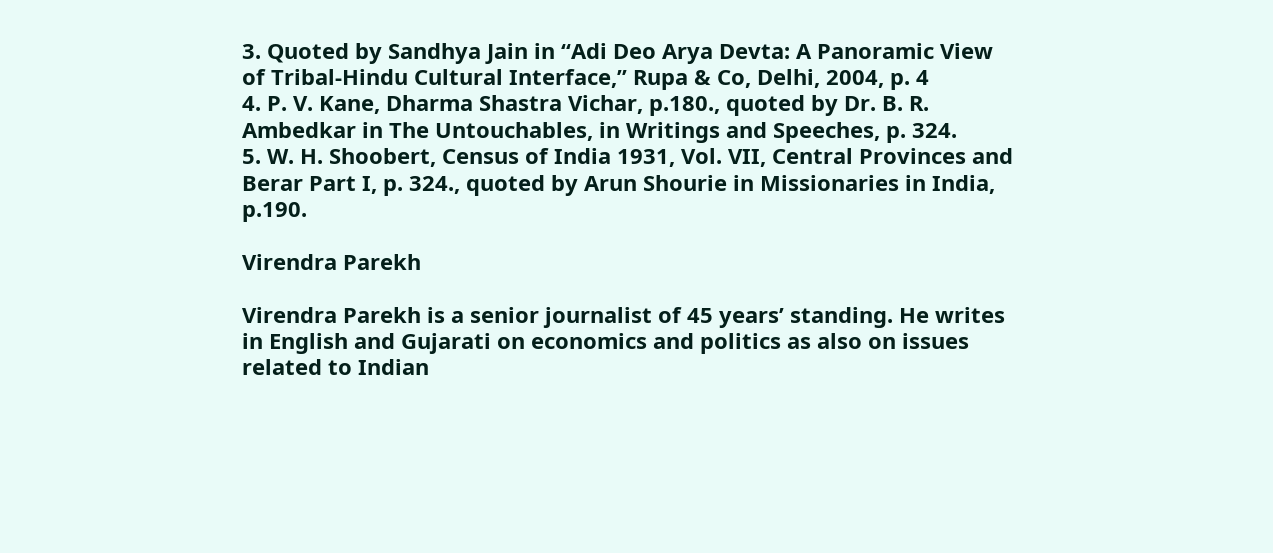3. Quoted by Sandhya Jain in “Adi Deo Arya Devta: A Panoramic View of Tribal-Hindu Cultural Interface,” Rupa & Co, Delhi, 2004, p. 4
4. P. V. Kane, Dharma Shastra Vichar, p.180., quoted by Dr. B. R. Ambedkar in The Untouchables, in Writings and Speeches, p. 324.
5. W. H. Shoobert, Census of India 1931, Vol. VII, Central Provinces and Berar Part I, p. 324., quoted by Arun Shourie in Missionaries in India, p.190.

Virendra Parekh

Virendra Parekh is a senior journalist of 45 years’ standing. He writes in English and Gujarati on economics and politics as also on issues related to Indian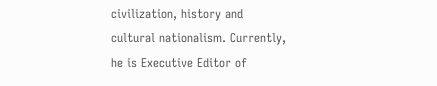civilization, history and cultural nationalism. Currently, he is Executive Editor of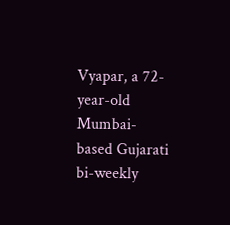Vyapar, a 72-year-old Mumbai-based Gujarati bi-weekly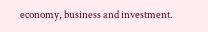economy, business and investment.